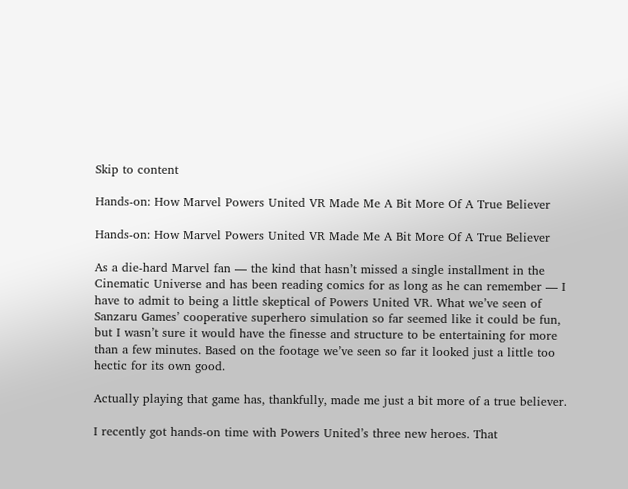Skip to content

Hands-on: How Marvel Powers United VR Made Me A Bit More Of A True Believer

Hands-on: How Marvel Powers United VR Made Me A Bit More Of A True Believer

As a die-hard Marvel fan — the kind that hasn’t missed a single installment in the Cinematic Universe and has been reading comics for as long as he can remember — I have to admit to being a little skeptical of Powers United VR. What we’ve seen of Sanzaru Games’ cooperative superhero simulation so far seemed like it could be fun, but I wasn’t sure it would have the finesse and structure to be entertaining for more than a few minutes. Based on the footage we’ve seen so far it looked just a little too hectic for its own good.

Actually playing that game has, thankfully, made me just a bit more of a true believer.

I recently got hands-on time with Powers United’s three new heroes. That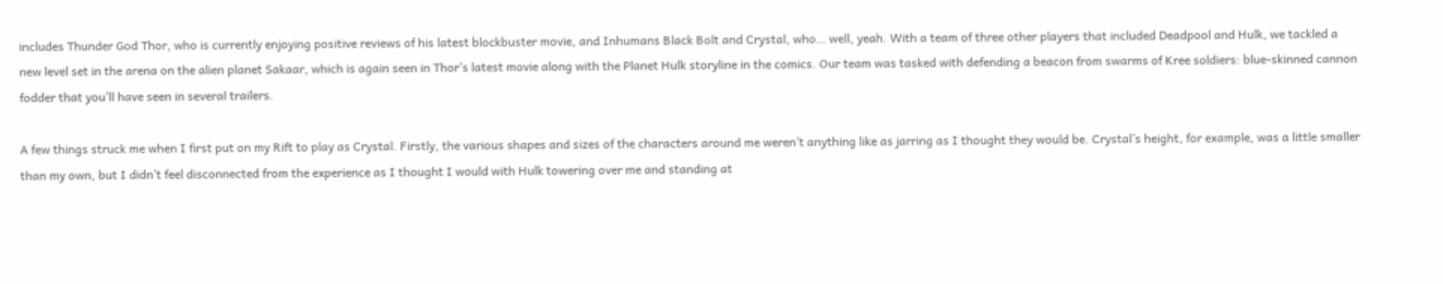includes Thunder God Thor, who is currently enjoying positive reviews of his latest blockbuster movie, and Inhumans Black Bolt and Crystal, who… well, yeah. With a team of three other players that included Deadpool and Hulk, we tackled a new level set in the arena on the alien planet Sakaar, which is again seen in Thor’s latest movie along with the Planet Hulk storyline in the comics. Our team was tasked with defending a beacon from swarms of Kree soldiers: blue-skinned cannon fodder that you’ll have seen in several trailers.

A few things struck me when I first put on my Rift to play as Crystal. Firstly, the various shapes and sizes of the characters around me weren’t anything like as jarring as I thought they would be. Crystal’s height, for example, was a little smaller than my own, but I didn’t feel disconnected from the experience as I thought I would with Hulk towering over me and standing at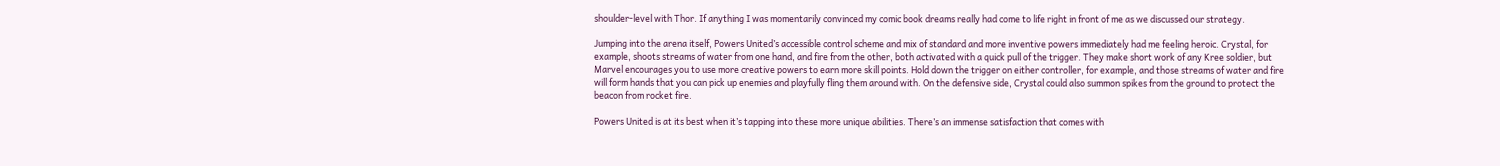shoulder-level with Thor. If anything I was momentarily convinced my comic book dreams really had come to life right in front of me as we discussed our strategy.

Jumping into the arena itself, Powers United’s accessible control scheme and mix of standard and more inventive powers immediately had me feeling heroic. Crystal, for example, shoots streams of water from one hand, and fire from the other, both activated with a quick pull of the trigger. They make short work of any Kree soldier, but Marvel encourages you to use more creative powers to earn more skill points. Hold down the trigger on either controller, for example, and those streams of water and fire will form hands that you can pick up enemies and playfully fling them around with. On the defensive side, Crystal could also summon spikes from the ground to protect the beacon from rocket fire.

Powers United is at its best when it’s tapping into these more unique abilities. There’s an immense satisfaction that comes with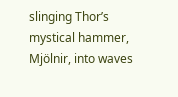slinging Thor’s mystical hammer, Mjölnir, into waves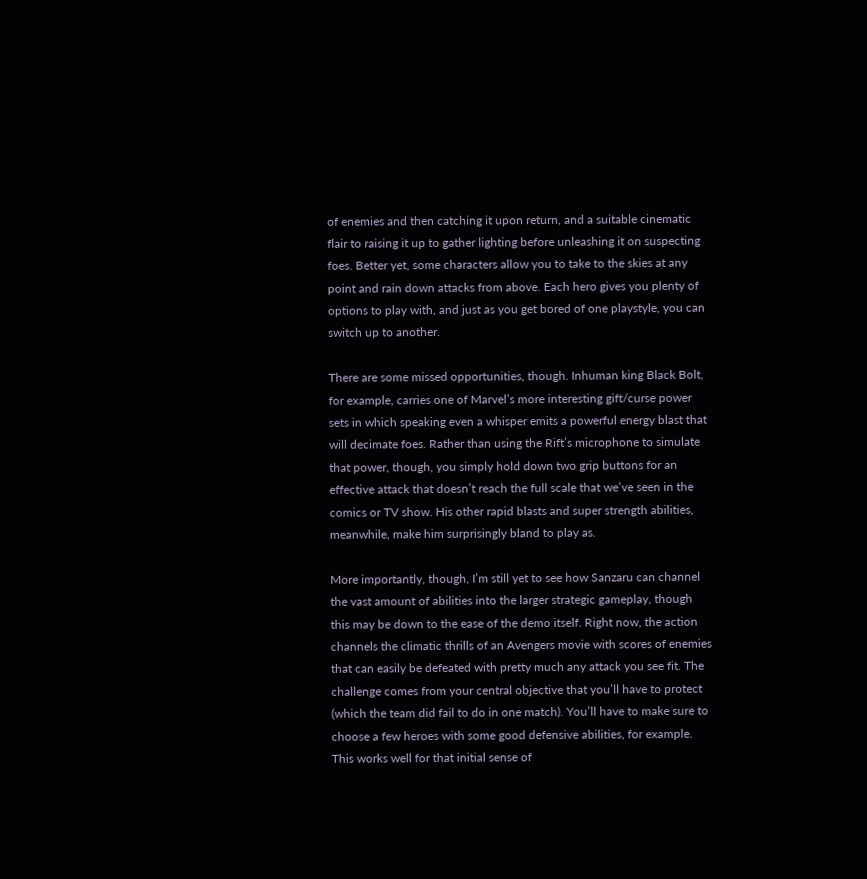of enemies and then catching it upon return, and a suitable cinematic flair to raising it up to gather lighting before unleashing it on suspecting foes. Better yet, some characters allow you to take to the skies at any point and rain down attacks from above. Each hero gives you plenty of options to play with, and just as you get bored of one playstyle, you can switch up to another.

There are some missed opportunities, though. Inhuman king Black Bolt, for example, carries one of Marvel’s more interesting gift/curse power sets in which speaking even a whisper emits a powerful energy blast that will decimate foes. Rather than using the Rift’s microphone to simulate that power, though, you simply hold down two grip buttons for an effective attack that doesn’t reach the full scale that we’ve seen in the comics or TV show. His other rapid blasts and super strength abilities, meanwhile, make him surprisingly bland to play as.

More importantly, though, I’m still yet to see how Sanzaru can channel the vast amount of abilities into the larger strategic gameplay, though this may be down to the ease of the demo itself. Right now, the action channels the climatic thrills of an Avengers movie with scores of enemies that can easily be defeated with pretty much any attack you see fit. The challenge comes from your central objective that you’ll have to protect (which the team did fail to do in one match). You’ll have to make sure to choose a few heroes with some good defensive abilities, for example. This works well for that initial sense of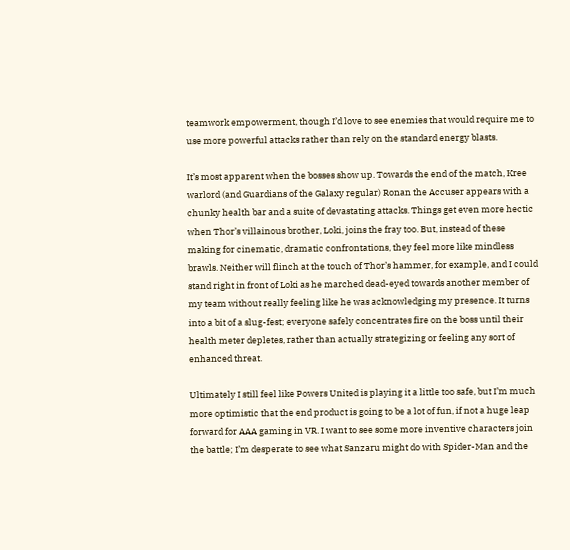teamwork empowerment, though I’d love to see enemies that would require me to use more powerful attacks rather than rely on the standard energy blasts.

It’s most apparent when the bosses show up. Towards the end of the match, Kree warlord (and Guardians of the Galaxy regular) Ronan the Accuser appears with a chunky health bar and a suite of devastating attacks. Things get even more hectic when Thor’s villainous brother, Loki, joins the fray too. But, instead of these making for cinematic, dramatic confrontations, they feel more like mindless brawls. Neither will flinch at the touch of Thor’s hammer, for example, and I could stand right in front of Loki as he marched dead-eyed towards another member of my team without really feeling like he was acknowledging my presence. It turns into a bit of a slug-fest; everyone safely concentrates fire on the boss until their health meter depletes, rather than actually strategizing or feeling any sort of enhanced threat.

Ultimately I still feel like Powers United is playing it a little too safe, but I’m much more optimistic that the end product is going to be a lot of fun, if not a huge leap forward for AAA gaming in VR. I want to see some more inventive characters join the battle; I’m desperate to see what Sanzaru might do with Spider-Man and the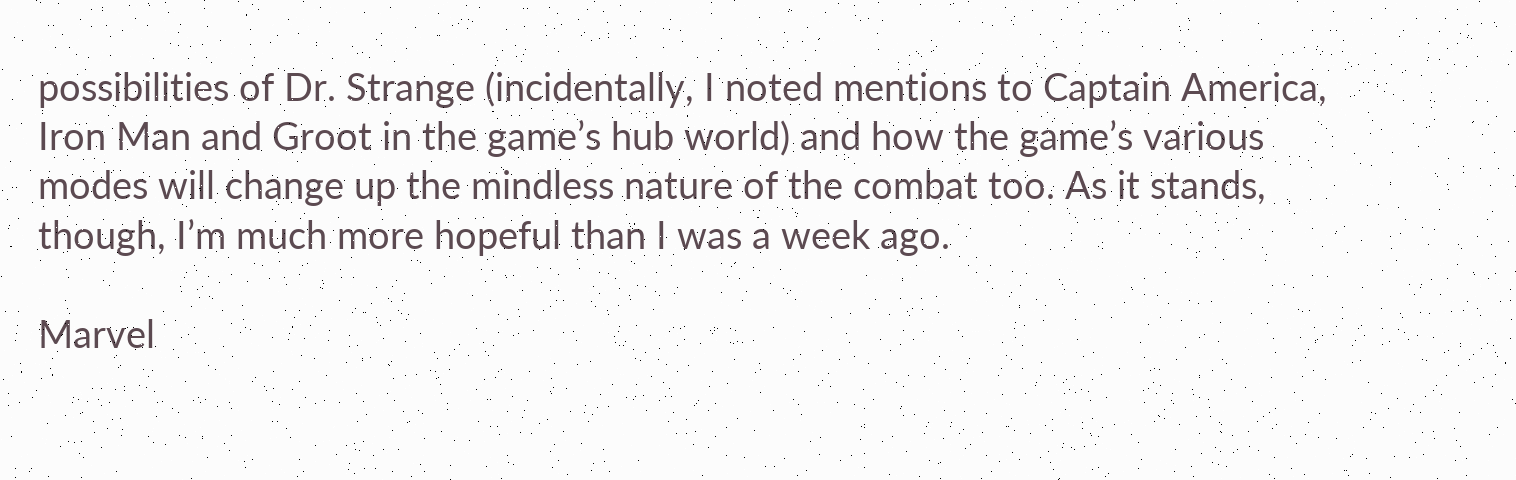possibilities of Dr. Strange (incidentally, I noted mentions to Captain America, Iron Man and Groot in the game’s hub world) and how the game’s various modes will change up the mindless nature of the combat too. As it stands, though, I’m much more hopeful than I was a week ago.

Marvel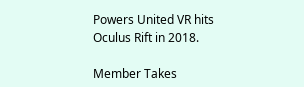Powers United VR hits Oculus Rift in 2018.

Member Takes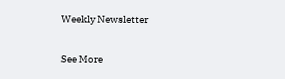Weekly Newsletter

See More